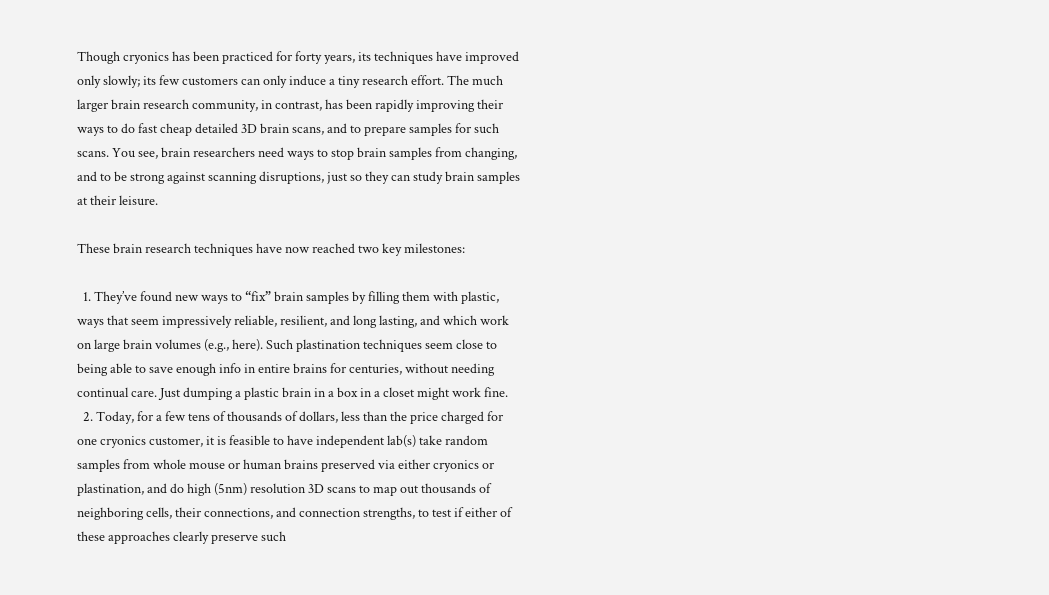Though cryonics has been practiced for forty years, its techniques have improved only slowly; its few customers can only induce a tiny research effort. The much larger brain research community, in contrast, has been rapidly improving their ways to do fast cheap detailed 3D brain scans, and to prepare samples for such scans. You see, brain researchers need ways to stop brain samples from changing, and to be strong against scanning disruptions, just so they can study brain samples at their leisure.

These brain research techniques have now reached two key milestones:

  1. They’ve found new ways to “fix” brain samples by filling them with plastic, ways that seem impressively reliable, resilient, and long lasting, and which work on large brain volumes (e.g., here). Such plastination techniques seem close to being able to save enough info in entire brains for centuries, without needing continual care. Just dumping a plastic brain in a box in a closet might work fine.
  2. Today, for a few tens of thousands of dollars, less than the price charged for one cryonics customer, it is feasible to have independent lab(s) take random samples from whole mouse or human brains preserved via either cryonics or plastination, and do high (5nm) resolution 3D scans to map out thousands of neighboring cells, their connections, and connection strengths, to test if either of these approaches clearly preserve such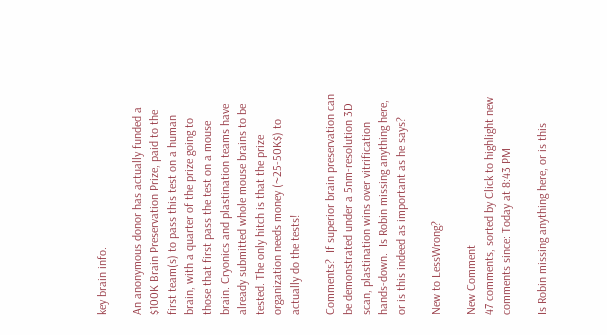key brain info.

An anonymous donor has actually funded a $100K Brain Preservation Prize, paid to the first team(s) to pass this test on a human brain, with a quarter of the prize going to those that first pass the test on a mouse brain. Cryonics and plastination teams have already submitted whole mouse brains to be tested. The only hitch is that the prize organization needs money (~25-50K$) to actually do the tests!

Comments?  If superior brain preservation can be demonstrated under a 5nm-resolution 3D scan, plastination wins over vitrification hands-down.  Is Robin missing anything here, or is this indeed as important as he says?

New to LessWrong?

New Comment
47 comments, sorted by Click to highlight new comments since: Today at 8:43 PM

Is Robin missing anything here, or is this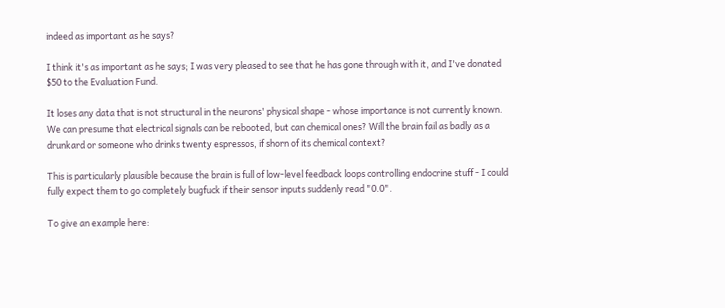indeed as important as he says?

I think it's as important as he says; I was very pleased to see that he has gone through with it, and I've donated $50 to the Evaluation Fund.

It loses any data that is not structural in the neurons' physical shape - whose importance is not currently known. We can presume that electrical signals can be rebooted, but can chemical ones? Will the brain fail as badly as a drunkard or someone who drinks twenty espressos, if shorn of its chemical context?

This is particularly plausible because the brain is full of low-level feedback loops controlling endocrine stuff - I could fully expect them to go completely bugfuck if their sensor inputs suddenly read "0.0".

To give an example here: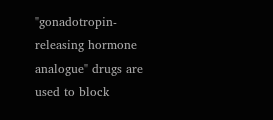"gonadotropin-releasing hormone analogue" drugs are used to block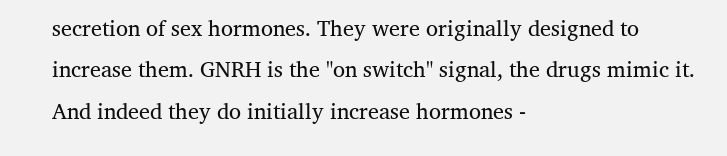secretion of sex hormones. They were originally designed to increase them. GNRH is the "on switch" signal, the drugs mimic it. And indeed they do initially increase hormones -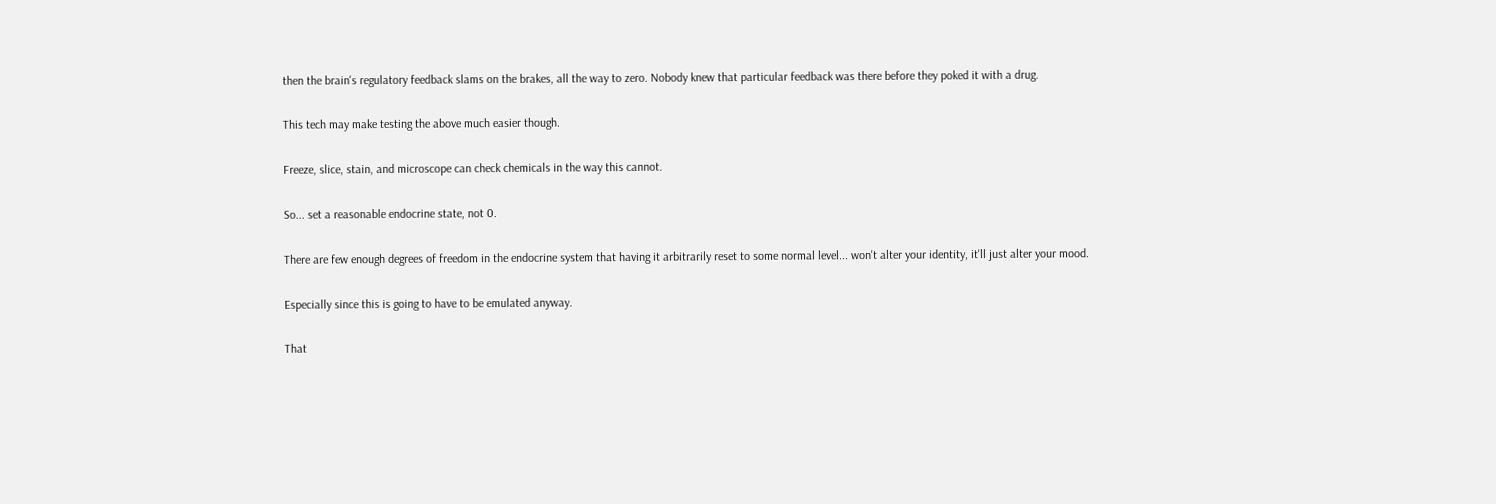then the brain's regulatory feedback slams on the brakes, all the way to zero. Nobody knew that particular feedback was there before they poked it with a drug.

This tech may make testing the above much easier though.

Freeze, slice, stain, and microscope can check chemicals in the way this cannot.

So... set a reasonable endocrine state, not 0.

There are few enough degrees of freedom in the endocrine system that having it arbitrarily reset to some normal level... won't alter your identity, it'll just alter your mood.

Especially since this is going to have to be emulated anyway.

That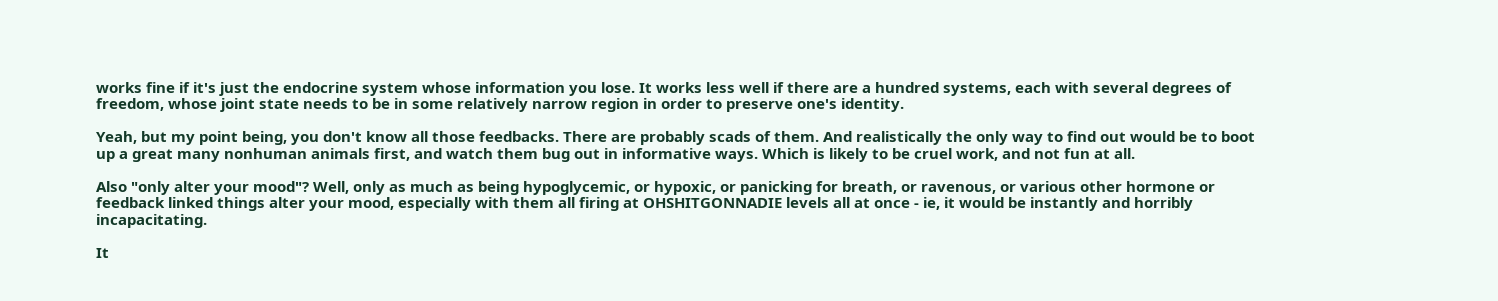works fine if it's just the endocrine system whose information you lose. It works less well if there are a hundred systems, each with several degrees of freedom, whose joint state needs to be in some relatively narrow region in order to preserve one's identity.

Yeah, but my point being, you don't know all those feedbacks. There are probably scads of them. And realistically the only way to find out would be to boot up a great many nonhuman animals first, and watch them bug out in informative ways. Which is likely to be cruel work, and not fun at all.

Also "only alter your mood"? Well, only as much as being hypoglycemic, or hypoxic, or panicking for breath, or ravenous, or various other hormone or feedback linked things alter your mood, especially with them all firing at OHSHITGONNADIE levels all at once - ie, it would be instantly and horribly incapacitating.

It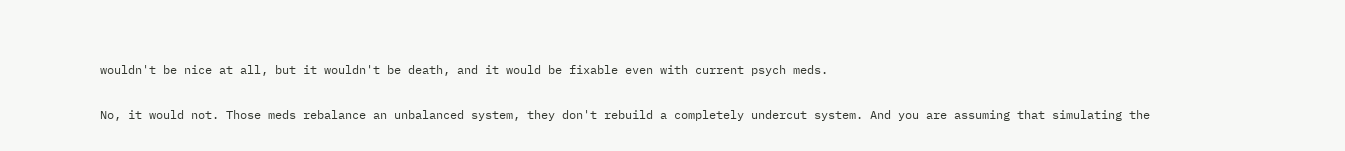wouldn't be nice at all, but it wouldn't be death, and it would be fixable even with current psych meds.

No, it would not. Those meds rebalance an unbalanced system, they don't rebuild a completely undercut system. And you are assuming that simulating the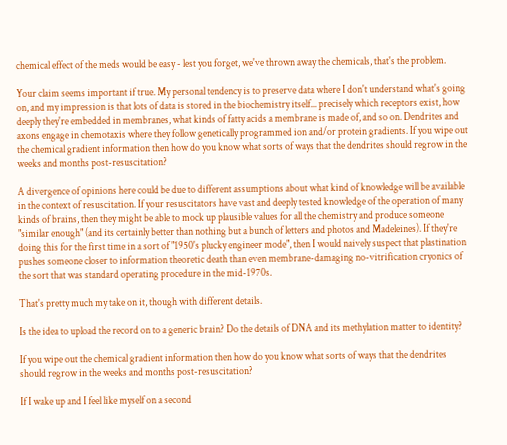chemical effect of the meds would be easy - lest you forget, we've thrown away the chemicals, that's the problem.

Your claim seems important if true. My personal tendency is to preserve data where I don't understand what's going on, and my impression is that lots of data is stored in the biochemistry itself... precisely which receptors exist, how deeply they're embedded in membranes, what kinds of fatty acids a membrane is made of, and so on. Dendrites and axons engage in chemotaxis where they follow genetically programmed ion and/or protein gradients. If you wipe out the chemical gradient information then how do you know what sorts of ways that the dendrites should regrow in the weeks and months post-resuscitation?

A divergence of opinions here could be due to different assumptions about what kind of knowledge will be available in the context of resuscitation. If your resuscitators have vast and deeply tested knowledge of the operation of many kinds of brains, then they might be able to mock up plausible values for all the chemistry and produce someone "similar enough" (and its certainly better than nothing but a bunch of letters and photos and Madeleines). If they're doing this for the first time in a sort of "1950's plucky engineer mode", then I would naively suspect that plastination pushes someone closer to information theoretic death than even membrane-damaging no-vitrification cryonics of the sort that was standard operating procedure in the mid-1970s.

That's pretty much my take on it, though with different details.

Is the idea to upload the record on to a generic brain? Do the details of DNA and its methylation matter to identity?

If you wipe out the chemical gradient information then how do you know what sorts of ways that the dendrites should regrow in the weeks and months post-resuscitation?

If I wake up and I feel like myself on a second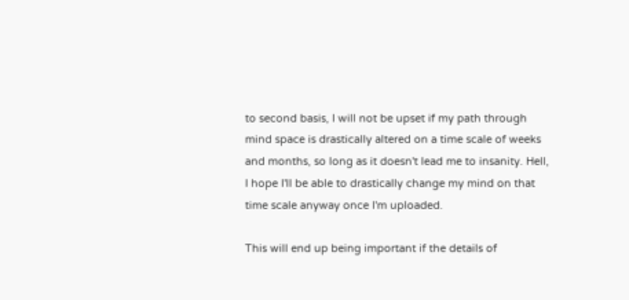to second basis, I will not be upset if my path through mind space is drastically altered on a time scale of weeks and months, so long as it doesn't lead me to insanity. Hell, I hope I'll be able to drastically change my mind on that time scale anyway once I'm uploaded.

This will end up being important if the details of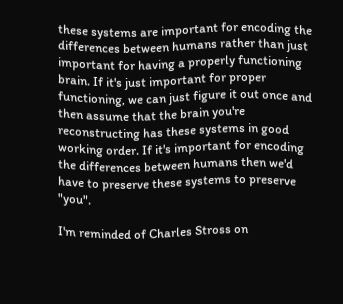these systems are important for encoding the differences between humans rather than just important for having a properly functioning brain. If it's just important for proper functioning, we can just figure it out once and then assume that the brain you're reconstructing has these systems in good working order. If it's important for encoding the differences between humans then we'd have to preserve these systems to preserve "you".

I'm reminded of Charles Stross on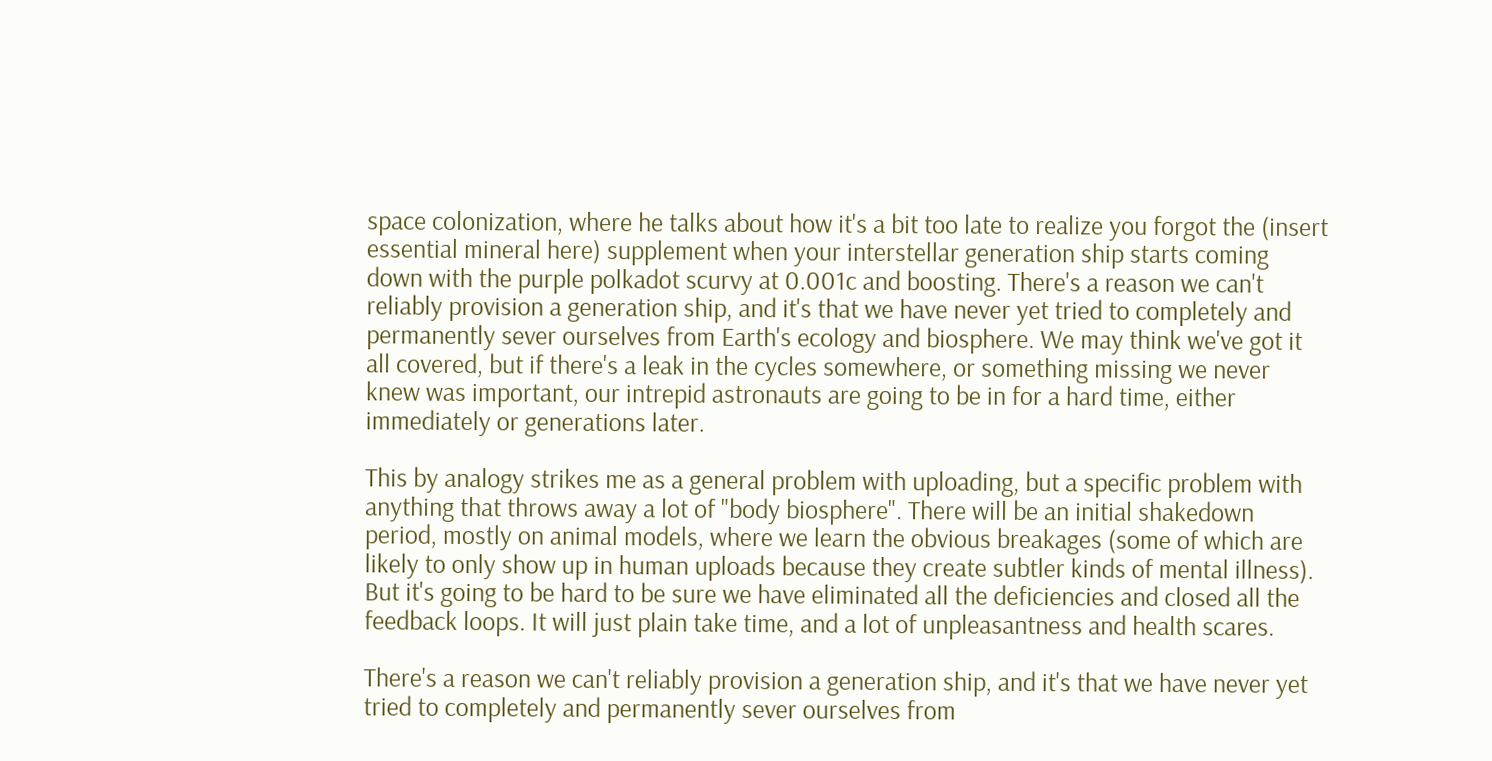space colonization, where he talks about how it's a bit too late to realize you forgot the (insert essential mineral here) supplement when your interstellar generation ship starts coming down with the purple polkadot scurvy at 0.001c and boosting. There's a reason we can't reliably provision a generation ship, and it's that we have never yet tried to completely and permanently sever ourselves from Earth's ecology and biosphere. We may think we've got it all covered, but if there's a leak in the cycles somewhere, or something missing we never knew was important, our intrepid astronauts are going to be in for a hard time, either immediately or generations later.

This by analogy strikes me as a general problem with uploading, but a specific problem with anything that throws away a lot of "body biosphere". There will be an initial shakedown period, mostly on animal models, where we learn the obvious breakages (some of which are likely to only show up in human uploads because they create subtler kinds of mental illness). But it's going to be hard to be sure we have eliminated all the deficiencies and closed all the feedback loops. It will just plain take time, and a lot of unpleasantness and health scares.

There's a reason we can't reliably provision a generation ship, and it's that we have never yet tried to completely and permanently sever ourselves from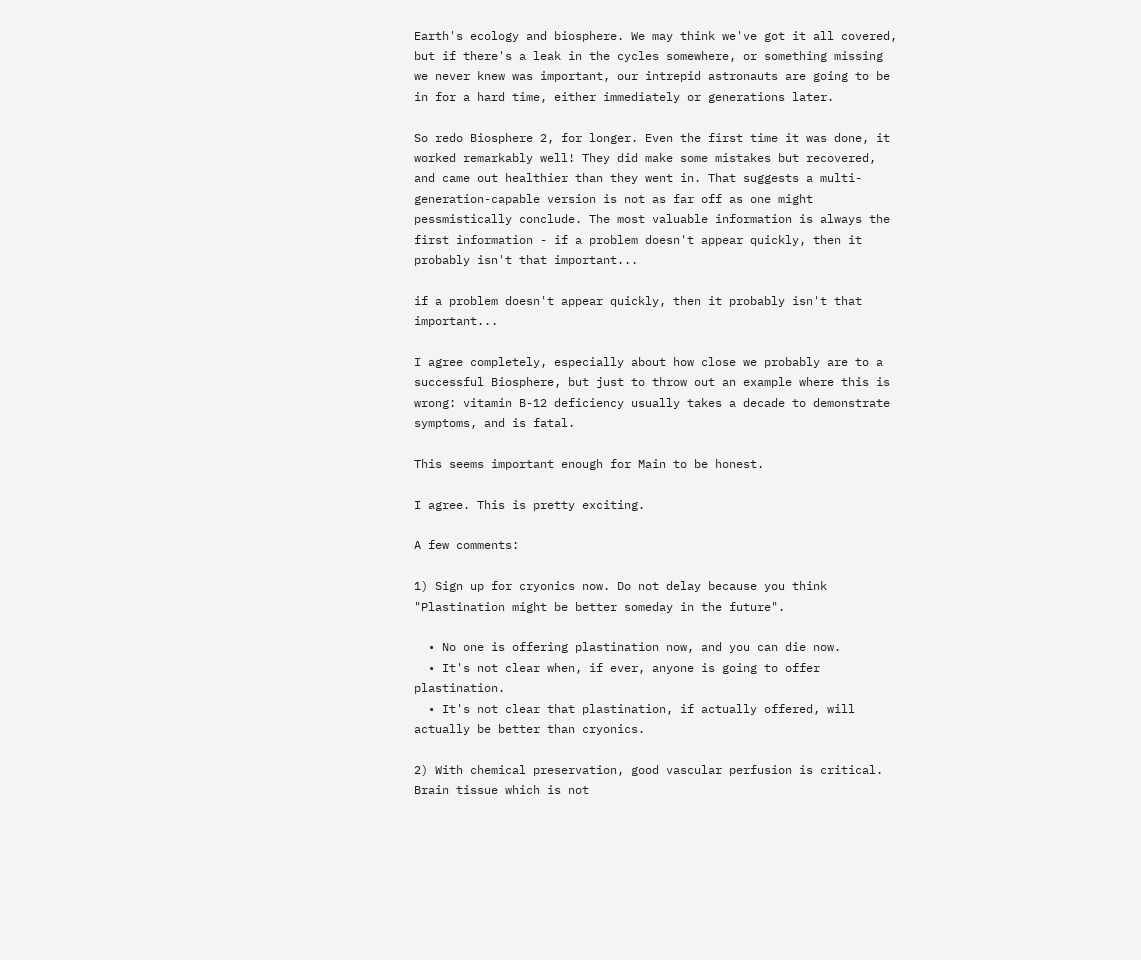Earth's ecology and biosphere. We may think we've got it all covered, but if there's a leak in the cycles somewhere, or something missing we never knew was important, our intrepid astronauts are going to be in for a hard time, either immediately or generations later.

So redo Biosphere 2, for longer. Even the first time it was done, it worked remarkably well! They did make some mistakes but recovered, and came out healthier than they went in. That suggests a multi-generation-capable version is not as far off as one might pessmistically conclude. The most valuable information is always the first information - if a problem doesn't appear quickly, then it probably isn't that important...

if a problem doesn't appear quickly, then it probably isn't that important...

I agree completely, especially about how close we probably are to a successful Biosphere, but just to throw out an example where this is wrong: vitamin B-12 deficiency usually takes a decade to demonstrate symptoms, and is fatal.

This seems important enough for Main to be honest.

I agree. This is pretty exciting.

A few comments:

1) Sign up for cryonics now. Do not delay because you think "Plastination might be better someday in the future".

  • No one is offering plastination now, and you can die now.
  • It's not clear when, if ever, anyone is going to offer plastination.
  • It's not clear that plastination, if actually offered, will actually be better than cryonics.

2) With chemical preservation, good vascular perfusion is critical. Brain tissue which is not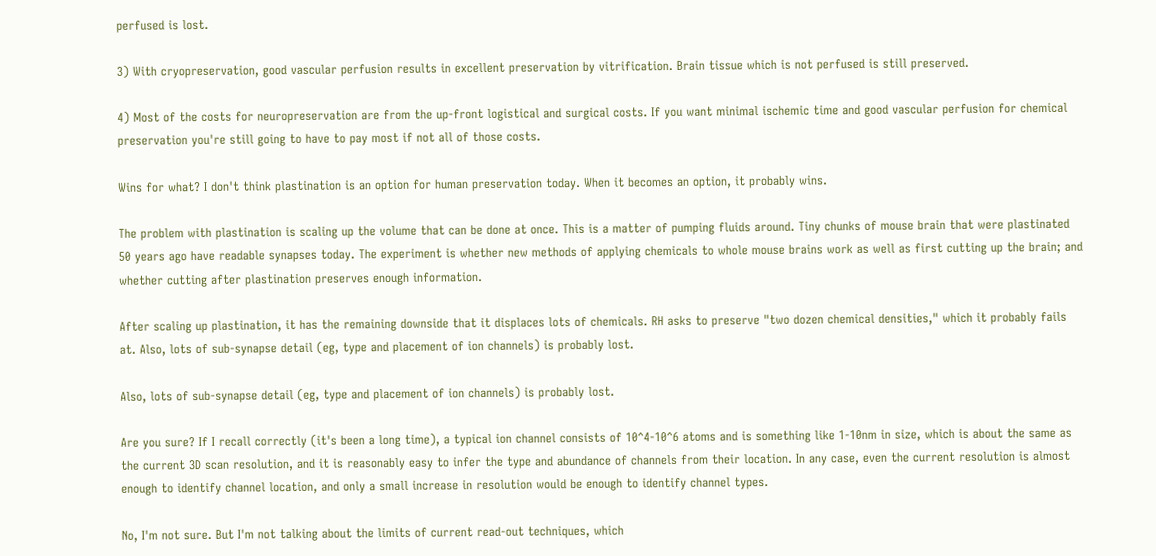perfused is lost.

3) With cryopreservation, good vascular perfusion results in excellent preservation by vitrification. Brain tissue which is not perfused is still preserved.

4) Most of the costs for neuropreservation are from the up-front logistical and surgical costs. If you want minimal ischemic time and good vascular perfusion for chemical preservation you're still going to have to pay most if not all of those costs.

Wins for what? I don't think plastination is an option for human preservation today. When it becomes an option, it probably wins.

The problem with plastination is scaling up the volume that can be done at once. This is a matter of pumping fluids around. Tiny chunks of mouse brain that were plastinated 50 years ago have readable synapses today. The experiment is whether new methods of applying chemicals to whole mouse brains work as well as first cutting up the brain; and whether cutting after plastination preserves enough information.

After scaling up plastination, it has the remaining downside that it displaces lots of chemicals. RH asks to preserve "two dozen chemical densities," which it probably fails at. Also, lots of sub-synapse detail (eg, type and placement of ion channels) is probably lost.

Also, lots of sub-synapse detail (eg, type and placement of ion channels) is probably lost.

Are you sure? If I recall correctly (it's been a long time), a typical ion channel consists of 10^4-10^6 atoms and is something like 1-10nm in size, which is about the same as the current 3D scan resolution, and it is reasonably easy to infer the type and abundance of channels from their location. In any case, even the current resolution is almost enough to identify channel location, and only a small increase in resolution would be enough to identify channel types.

No, I'm not sure. But I'm not talking about the limits of current read-out techniques, which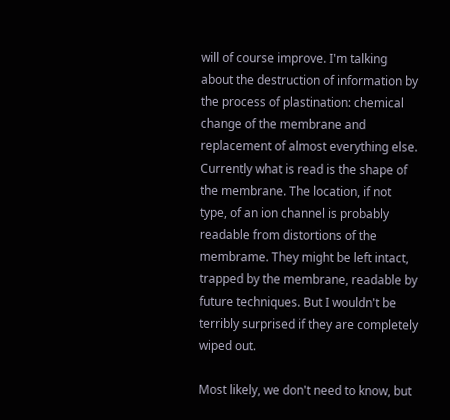will of course improve. I'm talking about the destruction of information by the process of plastination: chemical change of the membrane and replacement of almost everything else. Currently what is read is the shape of the membrane. The location, if not type, of an ion channel is probably readable from distortions of the membrame. They might be left intact, trapped by the membrane, readable by future techniques. But I wouldn't be terribly surprised if they are completely wiped out.

Most likely, we don't need to know, but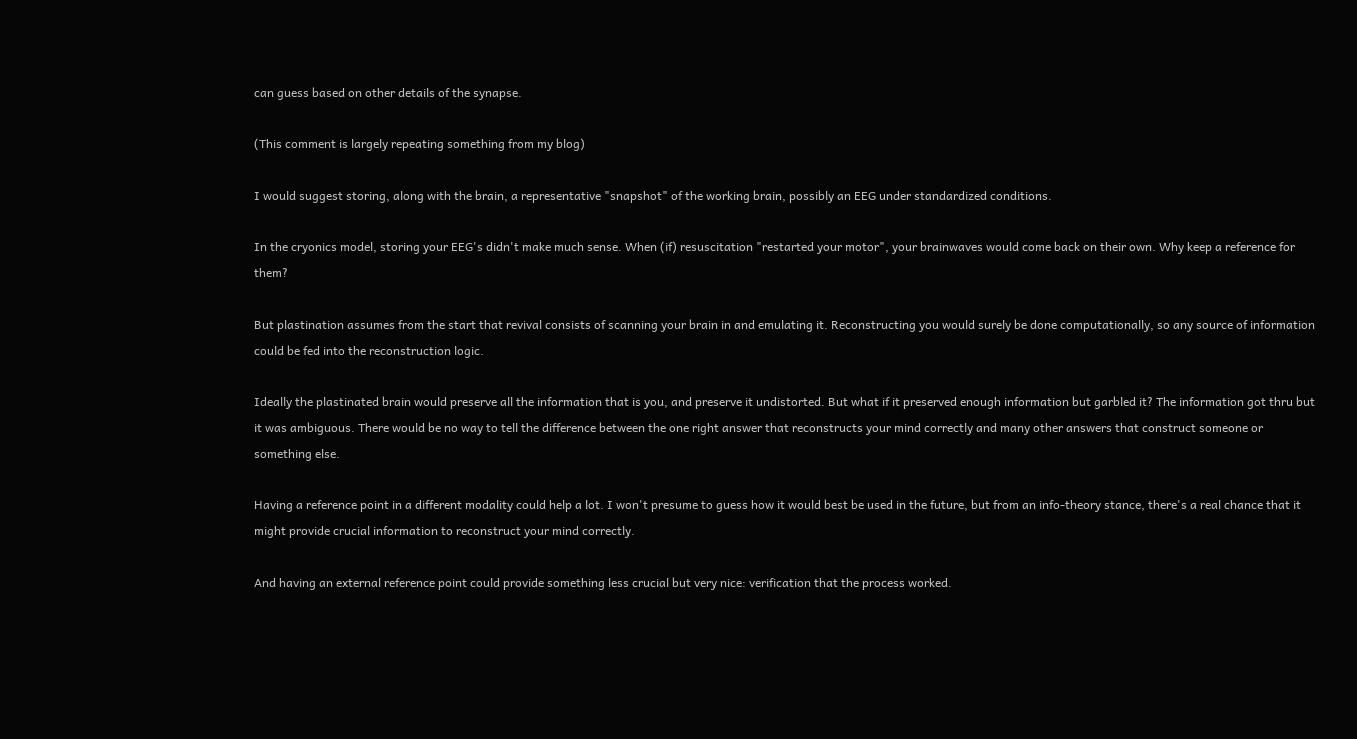can guess based on other details of the synapse.

(This comment is largely repeating something from my blog)

I would suggest storing, along with the brain, a representative "snapshot" of the working brain, possibly an EEG under standardized conditions.

In the cryonics model, storing your EEG's didn't make much sense. When (if) resuscitation "restarted your motor", your brainwaves would come back on their own. Why keep a reference for them?

But plastination assumes from the start that revival consists of scanning your brain in and emulating it. Reconstructing you would surely be done computationally, so any source of information could be fed into the reconstruction logic.

Ideally the plastinated brain would preserve all the information that is you, and preserve it undistorted. But what if it preserved enough information but garbled it? The information got thru but it was ambiguous. There would be no way to tell the difference between the one right answer that reconstructs your mind correctly and many other answers that construct someone or something else.

Having a reference point in a different modality could help a lot. I won't presume to guess how it would best be used in the future, but from an info-theory stance, there's a real chance that it might provide crucial information to reconstruct your mind correctly.

And having an external reference point could provide something less crucial but very nice: verification that the process worked.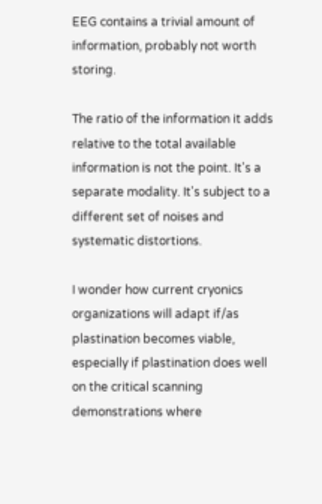EEG contains a trivial amount of information, probably not worth storing.

The ratio of the information it adds relative to the total available information is not the point. It's a separate modality. It's subject to a different set of noises and systematic distortions.

I wonder how current cryonics organizations will adapt if/as plastination becomes viable, especially if plastination does well on the critical scanning demonstrations where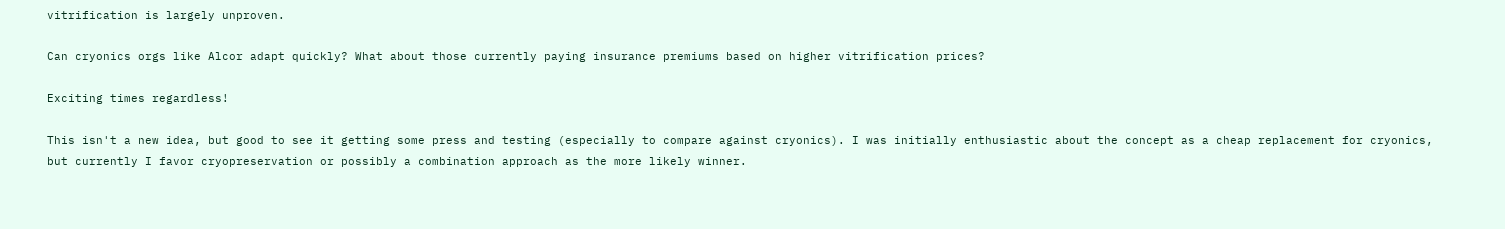vitrification is largely unproven.

Can cryonics orgs like Alcor adapt quickly? What about those currently paying insurance premiums based on higher vitrification prices?

Exciting times regardless!

This isn't a new idea, but good to see it getting some press and testing (especially to compare against cryonics). I was initially enthusiastic about the concept as a cheap replacement for cryonics, but currently I favor cryopreservation or possibly a combination approach as the more likely winner.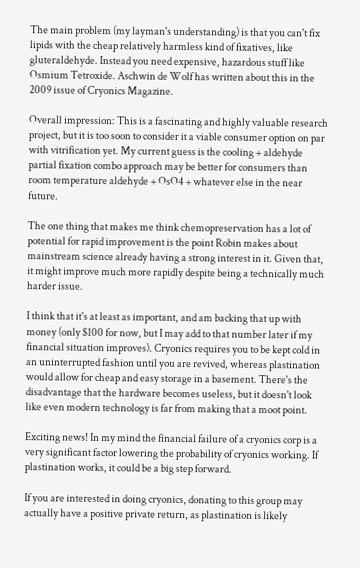The main problem (my layman's understanding) is that you can't fix lipids with the cheap relatively harmless kind of fixatives, like gluteraldehyde. Instead you need expensive, hazardous stuff like Osmium Tetroxide. Aschwin de Wolf has written about this in the 2009 issue of Cryonics Magazine.

Overall impression: This is a fascinating and highly valuable research project, but it is too soon to consider it a viable consumer option on par with vitrification yet. My current guess is the cooling + aldehyde partial fixation combo approach may be better for consumers than room temperature aldehyde + OsO4 + whatever else in the near future.

The one thing that makes me think chemopreservation has a lot of potential for rapid improvement is the point Robin makes about mainstream science already having a strong interest in it. Given that, it might improve much more rapidly despite being a technically much harder issue.

I think that it's at least as important, and am backing that up with money (only $100 for now, but I may add to that number later if my financial situation improves). Cryonics requires you to be kept cold in an uninterrupted fashion until you are revived, whereas plastination would allow for cheap and easy storage in a basement. There's the disadvantage that the hardware becomes useless, but it doesn't look like even modern technology is far from making that a moot point.

Exciting news! In my mind the financial failure of a cryonics corp is a very significant factor lowering the probability of cryonics working. If plastination works, it could be a big step forward.

If you are interested in doing cryonics, donating to this group may actually have a positive private return, as plastination is likely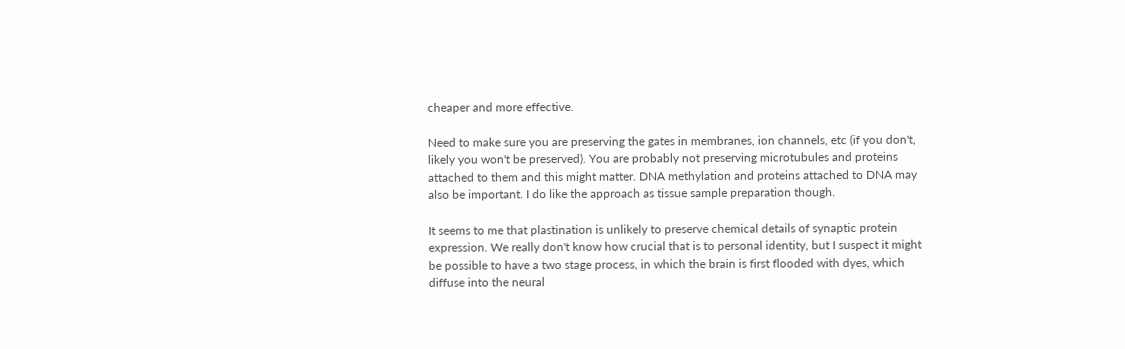cheaper and more effective.

Need to make sure you are preserving the gates in membranes, ion channels, etc (if you don't, likely you won't be preserved). You are probably not preserving microtubules and proteins attached to them and this might matter. DNA methylation and proteins attached to DNA may also be important. I do like the approach as tissue sample preparation though.

It seems to me that plastination is unlikely to preserve chemical details of synaptic protein expression. We really don't know how crucial that is to personal identity, but I suspect it might be possible to have a two stage process, in which the brain is first flooded with dyes, which diffuse into the neural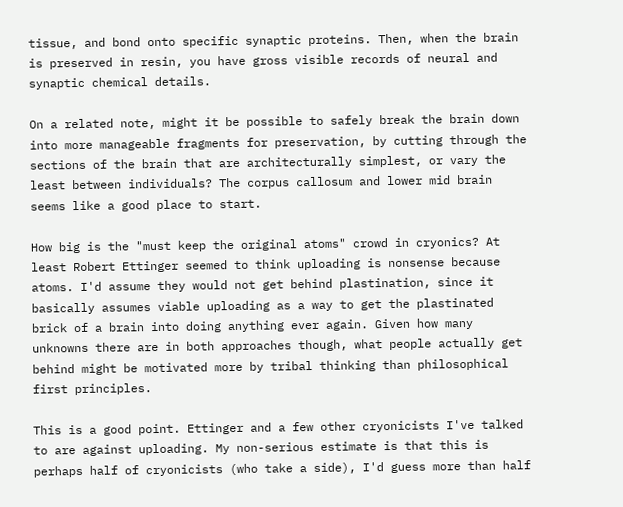tissue, and bond onto specific synaptic proteins. Then, when the brain is preserved in resin, you have gross visible records of neural and synaptic chemical details.

On a related note, might it be possible to safely break the brain down into more manageable fragments for preservation, by cutting through the sections of the brain that are architecturally simplest, or vary the least between individuals? The corpus callosum and lower mid brain seems like a good place to start.

How big is the "must keep the original atoms" crowd in cryonics? At least Robert Ettinger seemed to think uploading is nonsense because atoms. I'd assume they would not get behind plastination, since it basically assumes viable uploading as a way to get the plastinated brick of a brain into doing anything ever again. Given how many unknowns there are in both approaches though, what people actually get behind might be motivated more by tribal thinking than philosophical first principles.

This is a good point. Ettinger and a few other cryonicists I've talked to are against uploading. My non-serious estimate is that this is perhaps half of cryonicists (who take a side), I'd guess more than half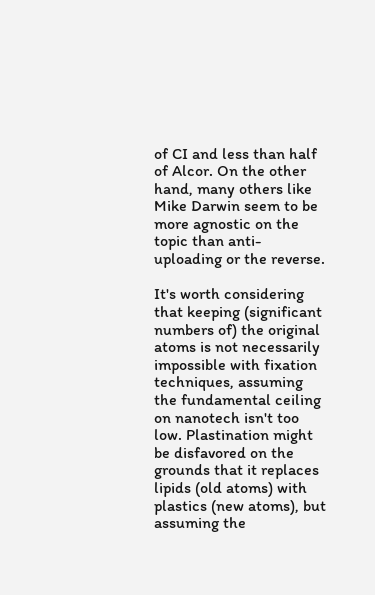of CI and less than half of Alcor. On the other hand, many others like Mike Darwin seem to be more agnostic on the topic than anti-uploading or the reverse.

It's worth considering that keeping (significant numbers of) the original atoms is not necessarily impossible with fixation techniques, assuming the fundamental ceiling on nanotech isn't too low. Plastination might be disfavored on the grounds that it replaces lipids (old atoms) with plastics (new atoms), but assuming the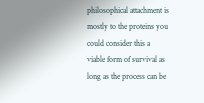philosophical attachment is mostly to the proteins you could consider this a viable form of survival as long as the process can be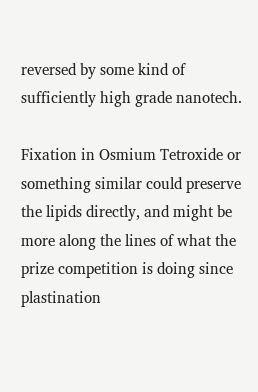reversed by some kind of sufficiently high grade nanotech.

Fixation in Osmium Tetroxide or something similar could preserve the lipids directly, and might be more along the lines of what the prize competition is doing since plastination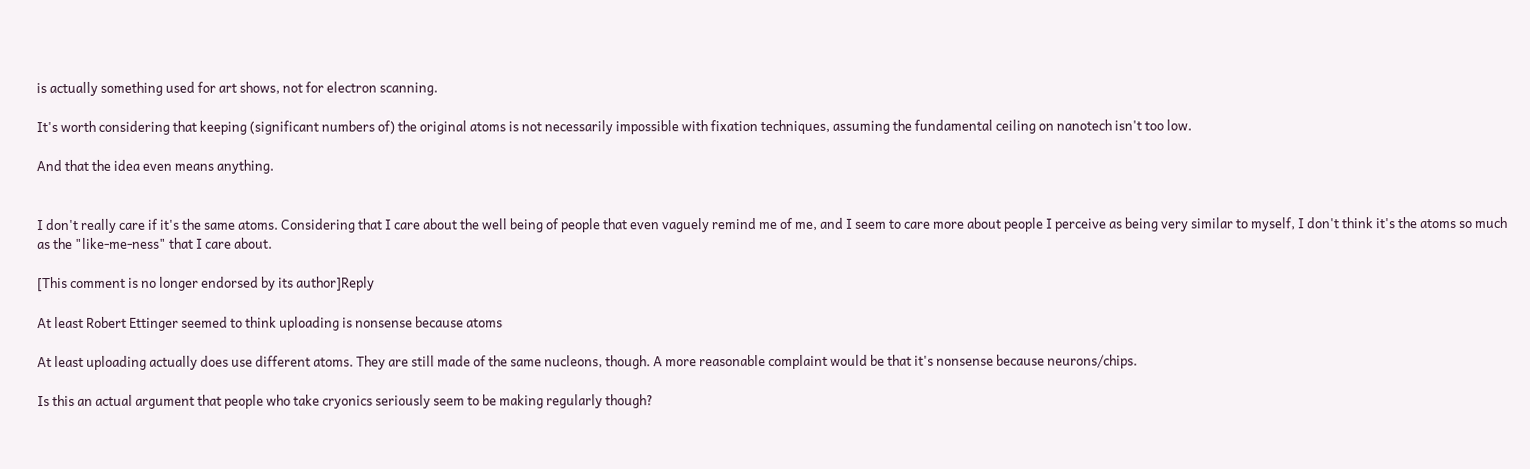is actually something used for art shows, not for electron scanning.

It's worth considering that keeping (significant numbers of) the original atoms is not necessarily impossible with fixation techniques, assuming the fundamental ceiling on nanotech isn't too low.

And that the idea even means anything.


I don't really care if it's the same atoms. Considering that I care about the well being of people that even vaguely remind me of me, and I seem to care more about people I perceive as being very similar to myself, I don't think it's the atoms so much as the "like-me-ness" that I care about.

[This comment is no longer endorsed by its author]Reply

At least Robert Ettinger seemed to think uploading is nonsense because atoms

At least uploading actually does use different atoms. They are still made of the same nucleons, though. A more reasonable complaint would be that it's nonsense because neurons/chips.

Is this an actual argument that people who take cryonics seriously seem to be making regularly though?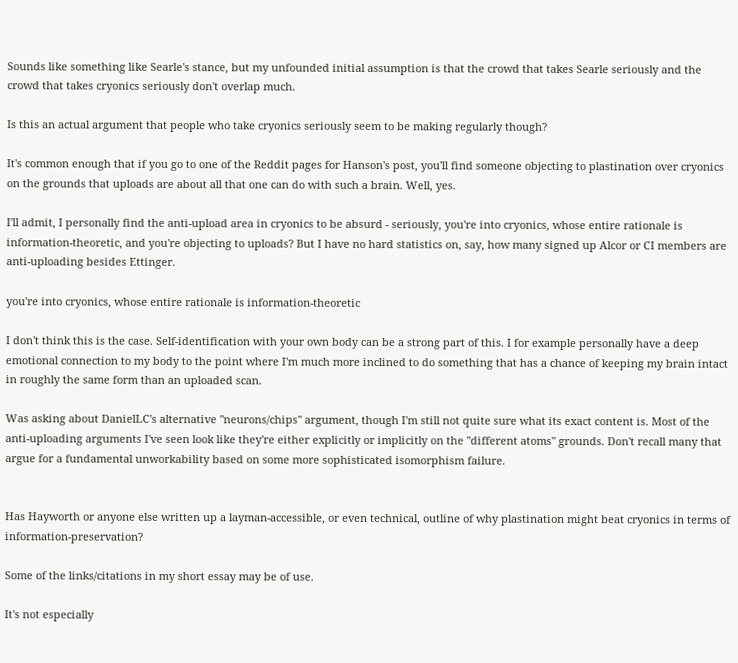Sounds like something like Searle's stance, but my unfounded initial assumption is that the crowd that takes Searle seriously and the crowd that takes cryonics seriously don't overlap much.

Is this an actual argument that people who take cryonics seriously seem to be making regularly though?

It's common enough that if you go to one of the Reddit pages for Hanson's post, you'll find someone objecting to plastination over cryonics on the grounds that uploads are about all that one can do with such a brain. Well, yes.

I'll admit, I personally find the anti-upload area in cryonics to be absurd - seriously, you're into cryonics, whose entire rationale is information-theoretic, and you're objecting to uploads? But I have no hard statistics on, say, how many signed up Alcor or CI members are anti-uploading besides Ettinger.

you're into cryonics, whose entire rationale is information-theoretic

I don't think this is the case. Self-identification with your own body can be a strong part of this. I for example personally have a deep emotional connection to my body to the point where I'm much more inclined to do something that has a chance of keeping my brain intact in roughly the same form than an uploaded scan.

Was asking about DanielLC's alternative "neurons/chips" argument, though I'm still not quite sure what its exact content is. Most of the anti-uploading arguments I've seen look like they're either explicitly or implicitly on the "different atoms" grounds. Don't recall many that argue for a fundamental unworkability based on some more sophisticated isomorphism failure.


Has Hayworth or anyone else written up a layman-accessible, or even technical, outline of why plastination might beat cryonics in terms of information-preservation?

Some of the links/citations in my short essay may be of use.

It's not especially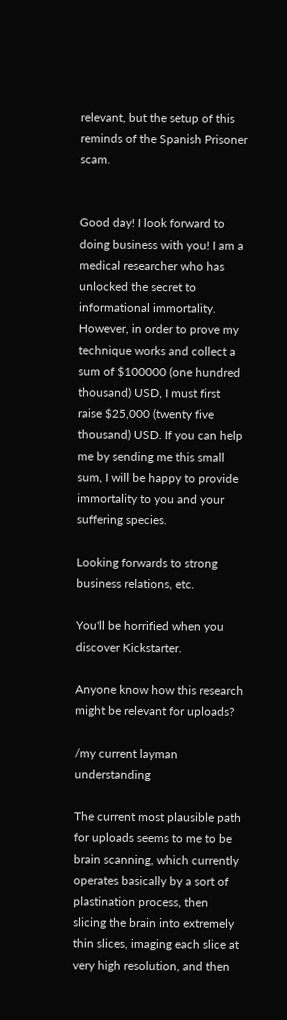relevant, but the setup of this reminds of the Spanish Prisoner scam.


Good day! I look forward to doing business with you! I am a medical researcher who has unlocked the secret to informational immortality. However, in order to prove my technique works and collect a sum of $100000 (one hundred thousand) USD, I must first raise $25,000 (twenty five thousand) USD. If you can help me by sending me this small sum, I will be happy to provide immortality to you and your suffering species.

Looking forwards to strong business relations, etc.

You'll be horrified when you discover Kickstarter.

Anyone know how this research might be relevant for uploads?

/my current layman understanding

The current most plausible path for uploads seems to me to be brain scanning, which currently operates basically by a sort of plastination process, then slicing the brain into extremely thin slices, imaging each slice at very high resolution, and then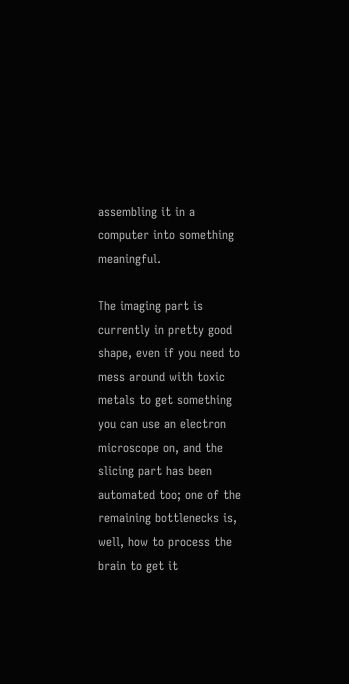assembling it in a computer into something meaningful.

The imaging part is currently in pretty good shape, even if you need to mess around with toxic metals to get something you can use an electron microscope on, and the slicing part has been automated too; one of the remaining bottlenecks is, well, how to process the brain to get it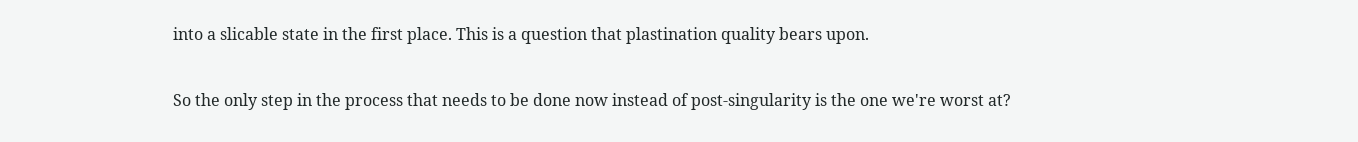into a slicable state in the first place. This is a question that plastination quality bears upon.

So the only step in the process that needs to be done now instead of post-singularity is the one we're worst at?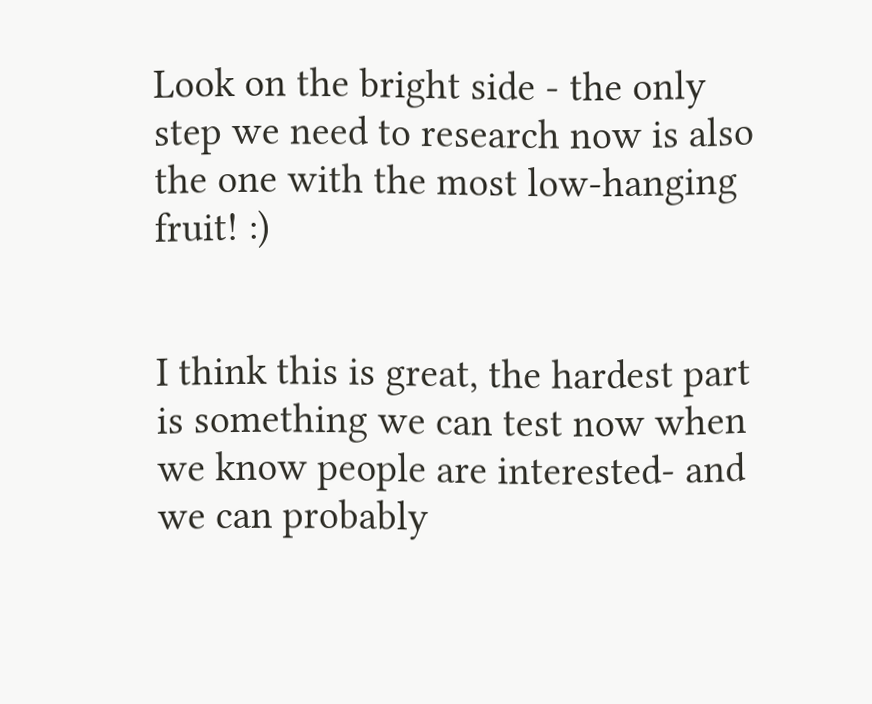Look on the bright side - the only step we need to research now is also the one with the most low-hanging fruit! :)


I think this is great, the hardest part is something we can test now when we know people are interested- and we can probably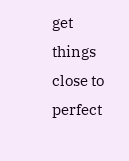get things close to perfect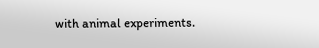with animal experiments.